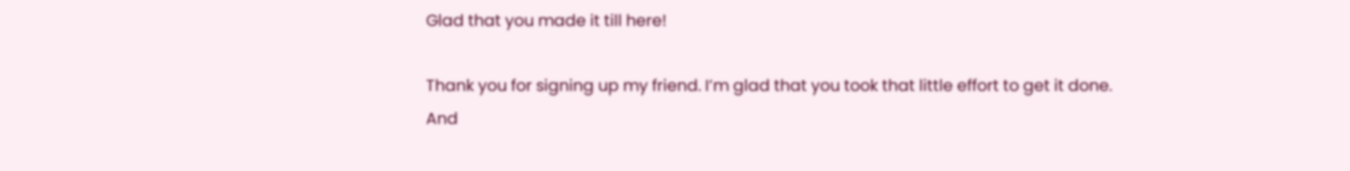Glad that you made it till here!

Thank you for signing up my friend. I’m glad that you took that little effort to get it done. And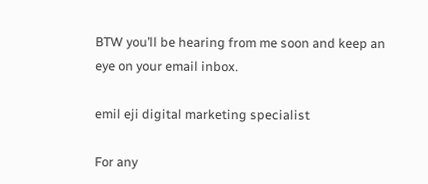BTW you’ll be hearing from me soon and keep an eye on your email inbox.

emil eji digital marketing specialist

For any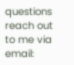questions reach out to me via email: